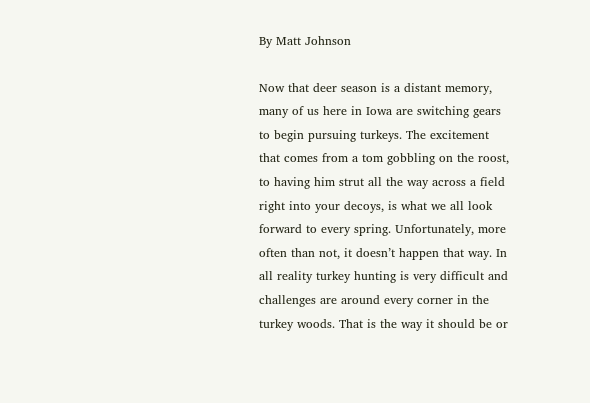By Matt Johnson

Now that deer season is a distant memory, many of us here in Iowa are switching gears to begin pursuing turkeys. The excitement that comes from a tom gobbling on the roost, to having him strut all the way across a field right into your decoys, is what we all look forward to every spring. Unfortunately, more often than not, it doesn’t happen that way. In all reality turkey hunting is very difficult and challenges are around every corner in the turkey woods. That is the way it should be or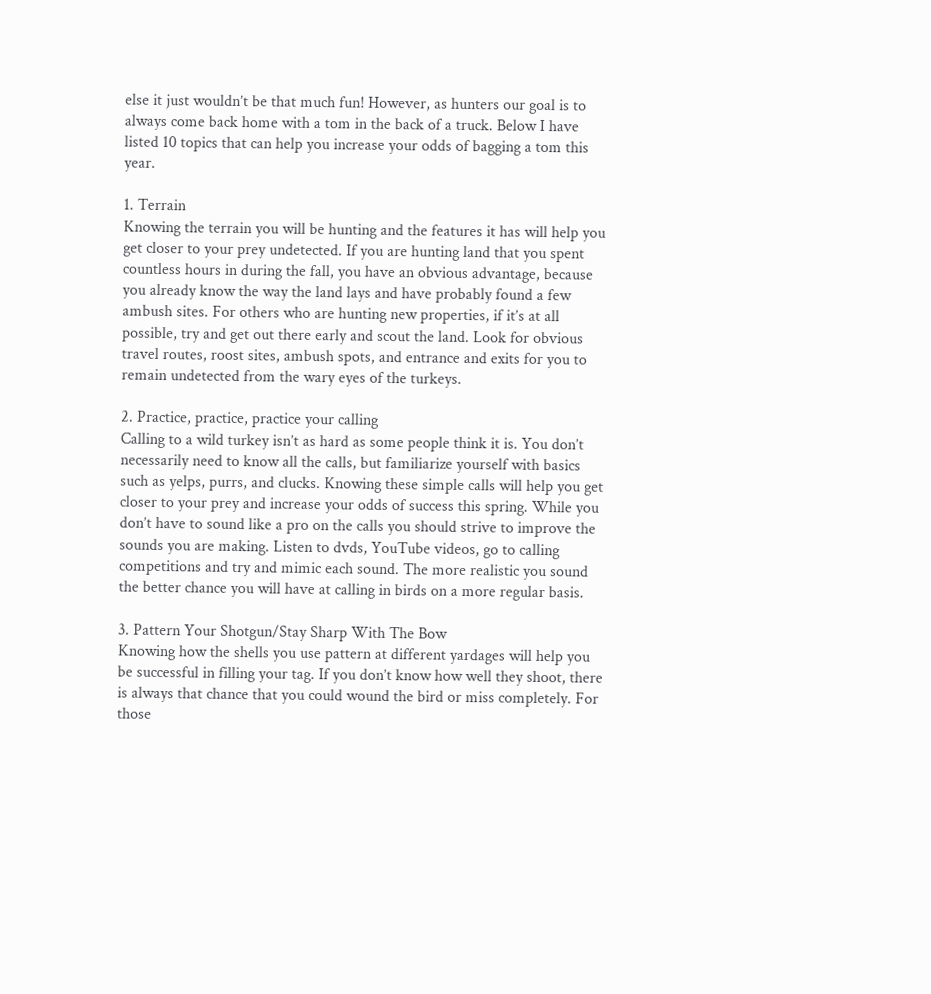else it just wouldn’t be that much fun! However, as hunters our goal is to always come back home with a tom in the back of a truck. Below I have listed 10 topics that can help you increase your odds of bagging a tom this year.

1. Terrain
Knowing the terrain you will be hunting and the features it has will help you get closer to your prey undetected. If you are hunting land that you spent countless hours in during the fall, you have an obvious advantage, because you already know the way the land lays and have probably found a few ambush sites. For others who are hunting new properties, if it’s at all possible, try and get out there early and scout the land. Look for obvious travel routes, roost sites, ambush spots, and entrance and exits for you to remain undetected from the wary eyes of the turkeys.

2. Practice, practice, practice your calling
Calling to a wild turkey isn’t as hard as some people think it is. You don’t necessarily need to know all the calls, but familiarize yourself with basics such as yelps, purrs, and clucks. Knowing these simple calls will help you get closer to your prey and increase your odds of success this spring. While you don’t have to sound like a pro on the calls you should strive to improve the sounds you are making. Listen to dvds, YouTube videos, go to calling competitions and try and mimic each sound. The more realistic you sound the better chance you will have at calling in birds on a more regular basis.

3. Pattern Your Shotgun/Stay Sharp With The Bow
Knowing how the shells you use pattern at different yardages will help you be successful in filling your tag. If you don’t know how well they shoot, there is always that chance that you could wound the bird or miss completely. For those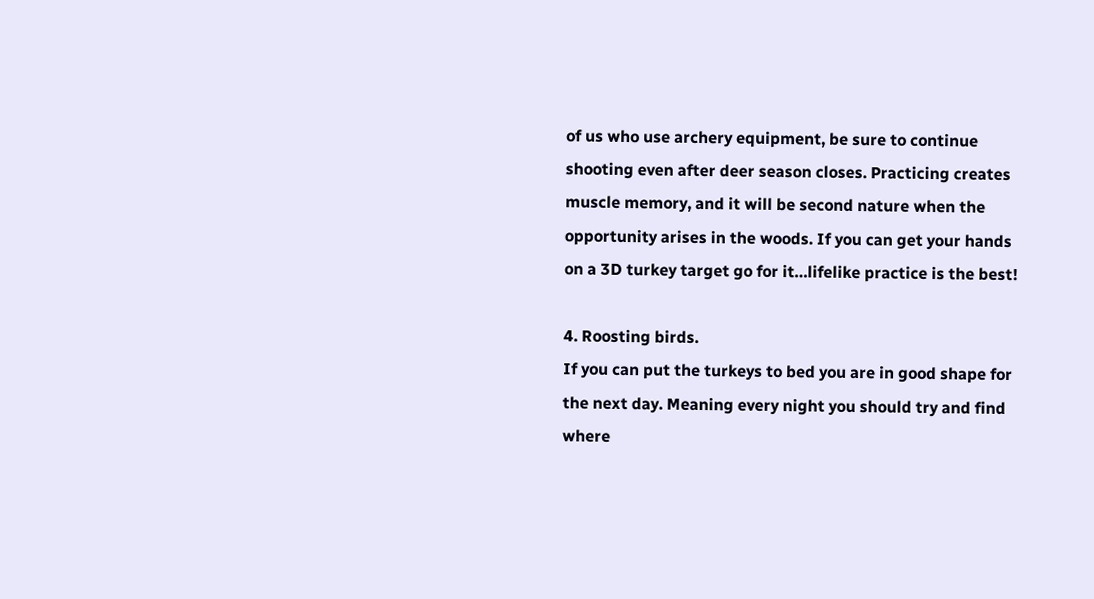of us who use archery equipment, be sure to continue shooting even after deer season closes. Practicing creates muscle memory, and it will be second nature when the opportunity arises in the woods. If you can get your hands on a 3D turkey target go for it…lifelike practice is the best!

4. Roosting birds.
If you can put the turkeys to bed you are in good shape for the next day. Meaning every night you should try and find where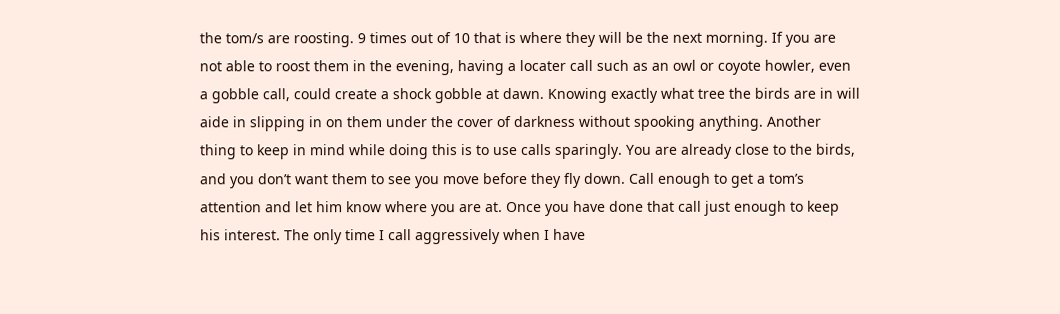the tom/s are roosting. 9 times out of 10 that is where they will be the next morning. If you are not able to roost them in the evening, having a locater call such as an owl or coyote howler, even a gobble call, could create a shock gobble at dawn. Knowing exactly what tree the birds are in will aide in slipping in on them under the cover of darkness without spooking anything. Another thing to keep in mind while doing this is to use calls sparingly. You are already close to the birds, and you don’t want them to see you move before they fly down. Call enough to get a tom’s attention and let him know where you are at. Once you have done that call just enough to keep his interest. The only time I call aggressively when I have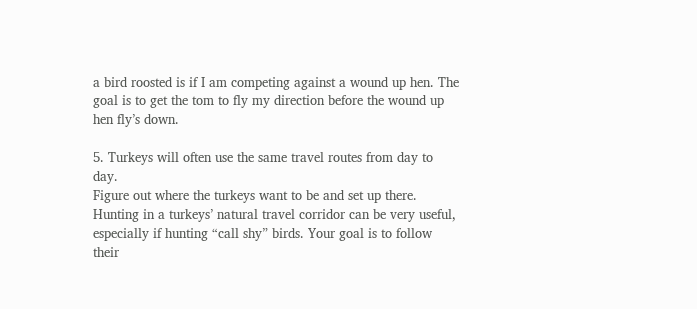a bird roosted is if I am competing against a wound up hen. The goal is to get the tom to fly my direction before the wound up hen fly’s down.

5. Turkeys will often use the same travel routes from day to day.
Figure out where the turkeys want to be and set up there. Hunting in a turkeys’ natural travel corridor can be very useful, especially if hunting “call shy” birds. Your goal is to follow their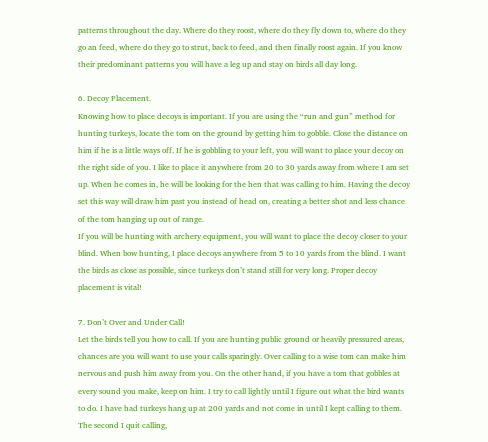patterns throughout the day. Where do they roost, where do they fly down to, where do they go an feed, where do they go to strut, back to feed, and then finally roost again. If you know their predominant patterns you will have a leg up and stay on birds all day long.

6. Decoy Placement.
Knowing how to place decoys is important. If you are using the “run and gun” method for hunting turkeys, locate the tom on the ground by getting him to gobble. Close the distance on him if he is a little ways off. If he is gobbling to your left, you will want to place your decoy on the right side of you. I like to place it anywhere from 20 to 30 yards away from where I am set up. When he comes in, he will be looking for the hen that was calling to him. Having the decoy set this way will draw him past you instead of head on, creating a better shot and less chance of the tom hanging up out of range.
If you will be hunting with archery equipment, you will want to place the decoy closer to your blind. When bow hunting, I place decoys anywhere from 5 to 10 yards from the blind. I want the birds as close as possible, since turkeys don’t stand still for very long. Proper decoy placement is vital!

7. Don’t Over and Under Call!
Let the birds tell you how to call. If you are hunting public ground or heavily pressured areas, chances are you will want to use your calls sparingly. Over calling to a wise tom can make him nervous and push him away from you. On the other hand, if you have a tom that gobbles at every sound you make, keep on him. I try to call lightly until I figure out what the bird wants to do. I have had turkeys hang up at 200 yards and not come in until I kept calling to them. The second I quit calling,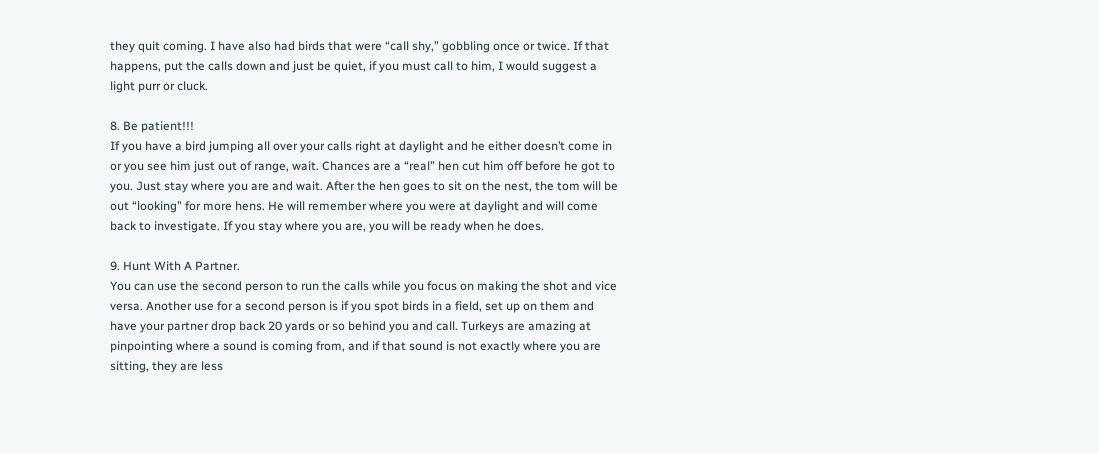they quit coming. I have also had birds that were “call shy,” gobbling once or twice. If that happens, put the calls down and just be quiet, if you must call to him, I would suggest a light purr or cluck.

8. Be patient!!!
If you have a bird jumping all over your calls right at daylight and he either doesn’t come in or you see him just out of range, wait. Chances are a “real” hen cut him off before he got to you. Just stay where you are and wait. After the hen goes to sit on the nest, the tom will be out “looking” for more hens. He will remember where you were at daylight and will come back to investigate. If you stay where you are, you will be ready when he does.

9. Hunt With A Partner.
You can use the second person to run the calls while you focus on making the shot and vice versa. Another use for a second person is if you spot birds in a field, set up on them and have your partner drop back 20 yards or so behind you and call. Turkeys are amazing at pinpointing where a sound is coming from, and if that sound is not exactly where you are sitting, they are less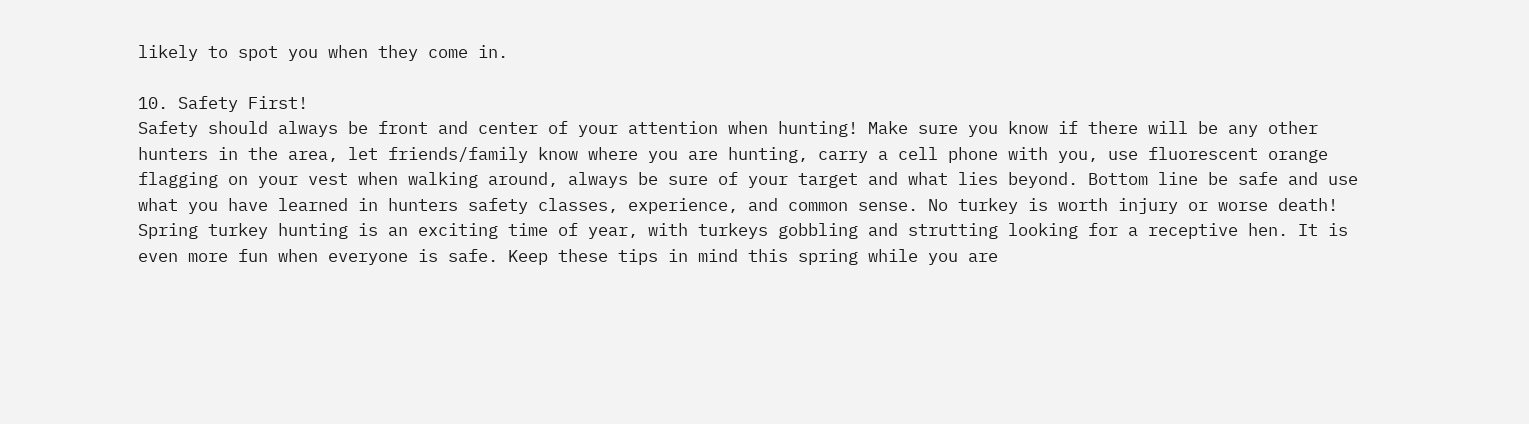likely to spot you when they come in.

10. Safety First!
Safety should always be front and center of your attention when hunting! Make sure you know if there will be any other hunters in the area, let friends/family know where you are hunting, carry a cell phone with you, use fluorescent orange flagging on your vest when walking around, always be sure of your target and what lies beyond. Bottom line be safe and use what you have learned in hunters safety classes, experience, and common sense. No turkey is worth injury or worse death!
Spring turkey hunting is an exciting time of year, with turkeys gobbling and strutting looking for a receptive hen. It is even more fun when everyone is safe. Keep these tips in mind this spring while you are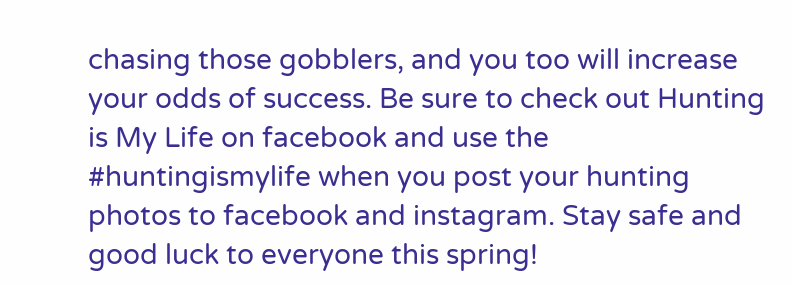chasing those gobblers, and you too will increase your odds of success. Be sure to check out Hunting is My Life on facebook and use the #huntingismylife when you post your hunting photos to facebook and instagram. Stay safe and good luck to everyone this spring!